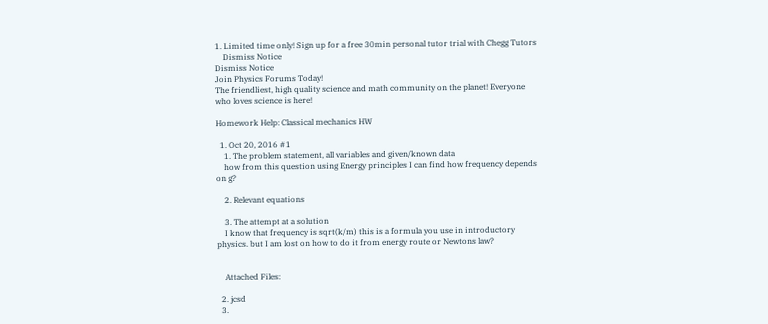1. Limited time only! Sign up for a free 30min personal tutor trial with Chegg Tutors
    Dismiss Notice
Dismiss Notice
Join Physics Forums Today!
The friendliest, high quality science and math community on the planet! Everyone who loves science is here!

Homework Help: Classical mechanics HW

  1. Oct 20, 2016 #1
    1. The problem statement, all variables and given/known data
    how from this question using Energy principles I can find how frequency depends on g?

    2. Relevant equations

    3. The attempt at a solution
    I know that frequency is sqrt(k/m) this is a formula you use in introductory physics. but I am lost on how to do it from energy route or Newtons law?


    Attached Files:

  2. jcsd
  3.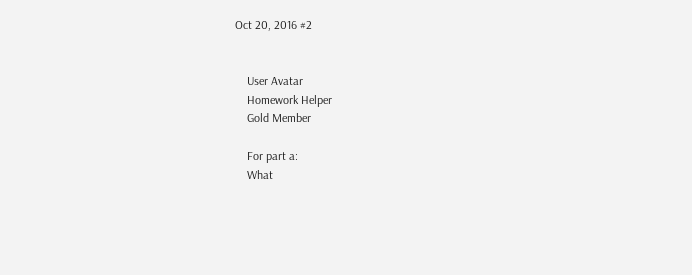Oct 20, 2016 #2


    User Avatar
    Homework Helper
    Gold Member

    For part a:
    What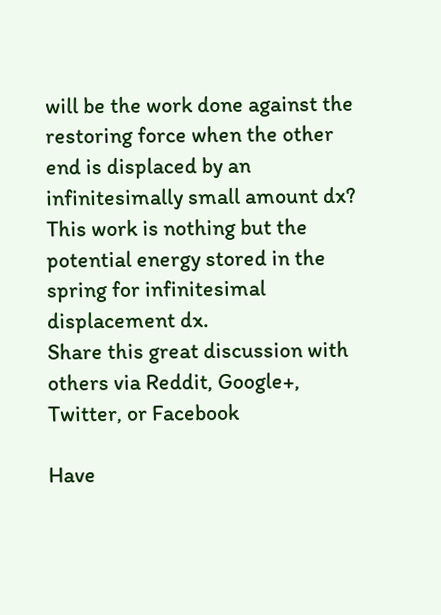will be the work done against the restoring force when the other end is displaced by an infinitesimally small amount dx? This work is nothing but the potential energy stored in the spring for infinitesimal displacement dx.
Share this great discussion with others via Reddit, Google+, Twitter, or Facebook

Have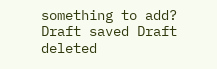something to add?
Draft saved Draft deleted